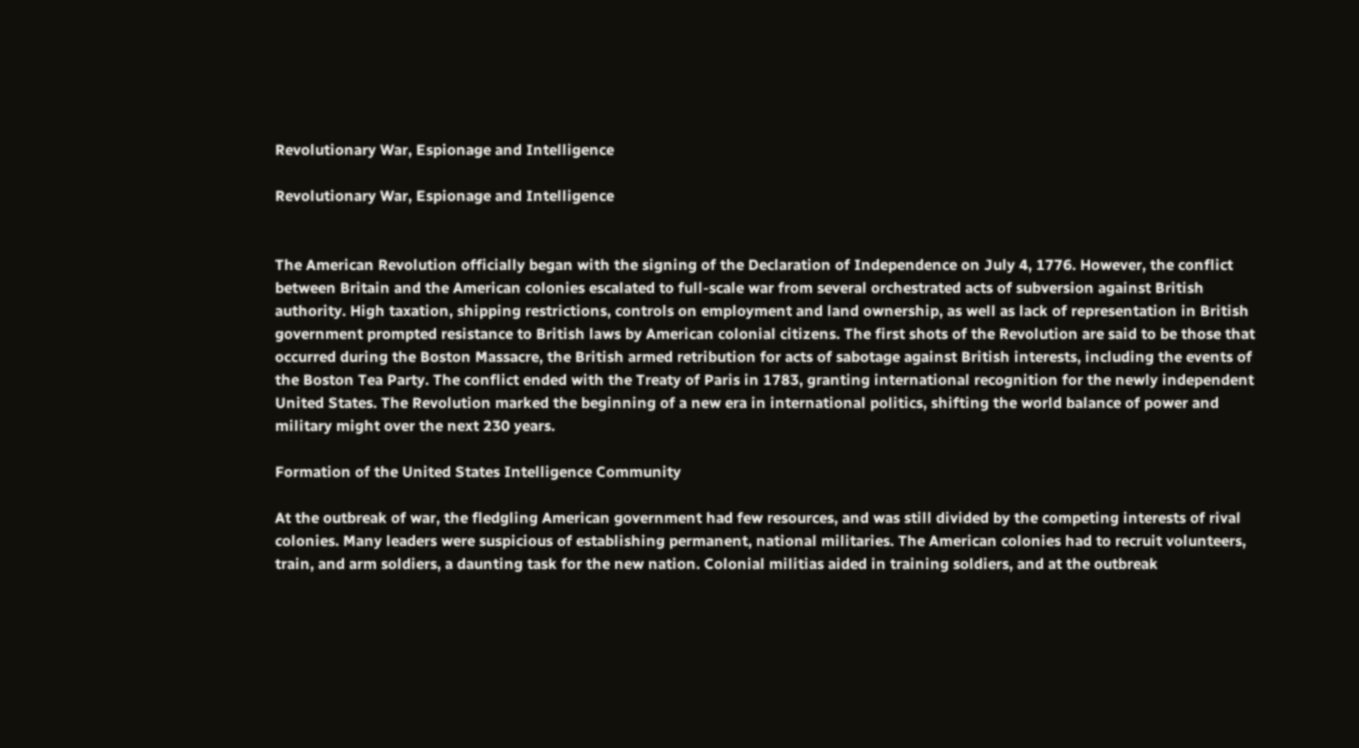Revolutionary War, Espionage and Intelligence

Revolutionary War, Espionage and Intelligence


The American Revolution officially began with the signing of the Declaration of Independence on July 4, 1776. However, the conflict between Britain and the American colonies escalated to full-scale war from several orchestrated acts of subversion against British authority. High taxation, shipping restrictions, controls on employment and land ownership, as well as lack of representation in British government prompted resistance to British laws by American colonial citizens. The first shots of the Revolution are said to be those that occurred during the Boston Massacre, the British armed retribution for acts of sabotage against British interests, including the events of the Boston Tea Party. The conflict ended with the Treaty of Paris in 1783, granting international recognition for the newly independent United States. The Revolution marked the beginning of a new era in international politics, shifting the world balance of power and military might over the next 230 years.

Formation of the United States Intelligence Community

At the outbreak of war, the fledgling American government had few resources, and was still divided by the competing interests of rival colonies. Many leaders were suspicious of establishing permanent, national militaries. The American colonies had to recruit volunteers, train, and arm soldiers, a daunting task for the new nation. Colonial militias aided in training soldiers, and at the outbreak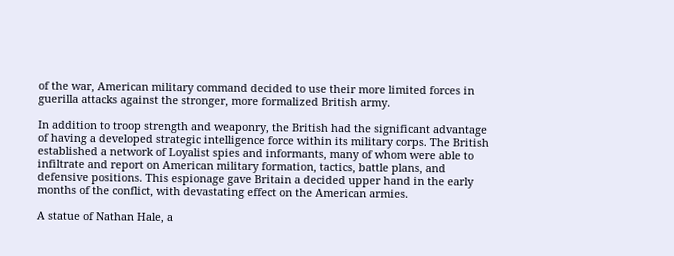of the war, American military command decided to use their more limited forces in guerilla attacks against the stronger, more formalized British army.

In addition to troop strength and weaponry, the British had the significant advantage of having a developed strategic intelligence force within its military corps. The British established a network of Loyalist spies and informants, many of whom were able to infiltrate and report on American military formation, tactics, battle plans, and defensive positions. This espionage gave Britain a decided upper hand in the early months of the conflict, with devastating effect on the American armies.

A statue of Nathan Hale, a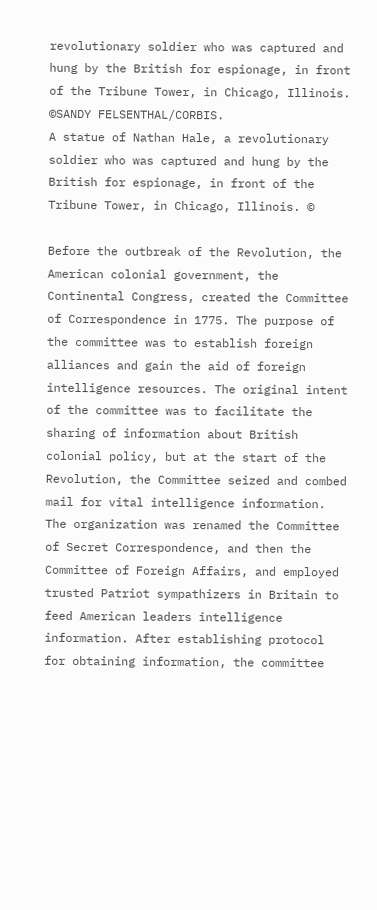revolutionary soldier who was captured and hung by the British for espionage, in front of the Tribune Tower, in Chicago, Illinois. ©SANDY FELSENTHAL/CORBIS.
A statue of Nathan Hale, a revolutionary soldier who was captured and hung by the British for espionage, in front of the Tribune Tower, in Chicago, Illinois. ©

Before the outbreak of the Revolution, the American colonial government, the Continental Congress, created the Committee of Correspondence in 1775. The purpose of the committee was to establish foreign alliances and gain the aid of foreign intelligence resources. The original intent of the committee was to facilitate the sharing of information about British colonial policy, but at the start of the Revolution, the Committee seized and combed mail for vital intelligence information. The organization was renamed the Committee of Secret Correspondence, and then the Committee of Foreign Affairs, and employed trusted Patriot sympathizers in Britain to feed American leaders intelligence information. After establishing protocol for obtaining information, the committee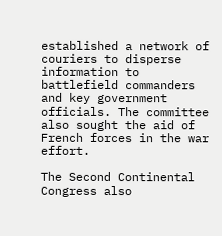established a network of couriers to disperse information to battlefield commanders and key government officials. The committee also sought the aid of French forces in the war effort.

The Second Continental Congress also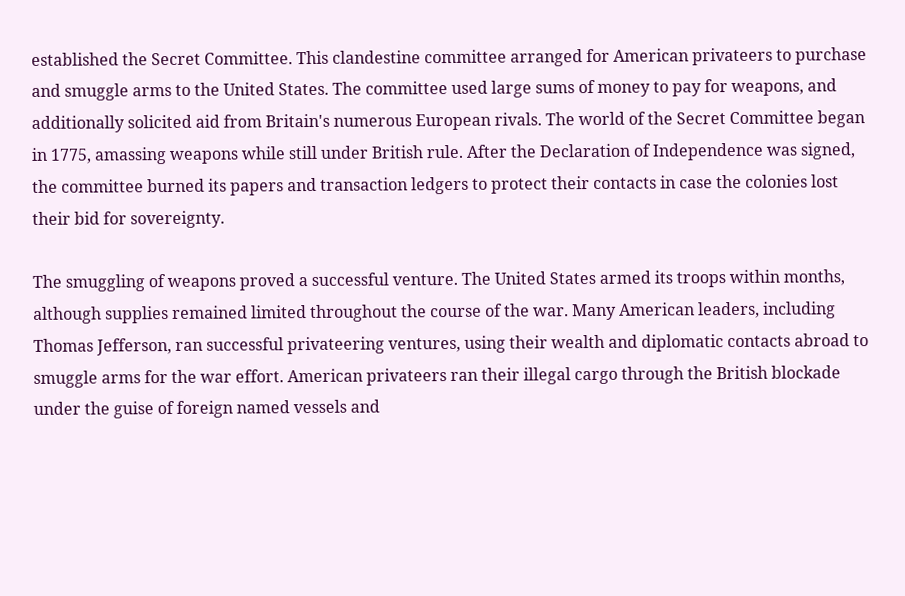established the Secret Committee. This clandestine committee arranged for American privateers to purchase and smuggle arms to the United States. The committee used large sums of money to pay for weapons, and additionally solicited aid from Britain's numerous European rivals. The world of the Secret Committee began in 1775, amassing weapons while still under British rule. After the Declaration of Independence was signed, the committee burned its papers and transaction ledgers to protect their contacts in case the colonies lost their bid for sovereignty.

The smuggling of weapons proved a successful venture. The United States armed its troops within months, although supplies remained limited throughout the course of the war. Many American leaders, including Thomas Jefferson, ran successful privateering ventures, using their wealth and diplomatic contacts abroad to smuggle arms for the war effort. American privateers ran their illegal cargo through the British blockade under the guise of foreign named vessels and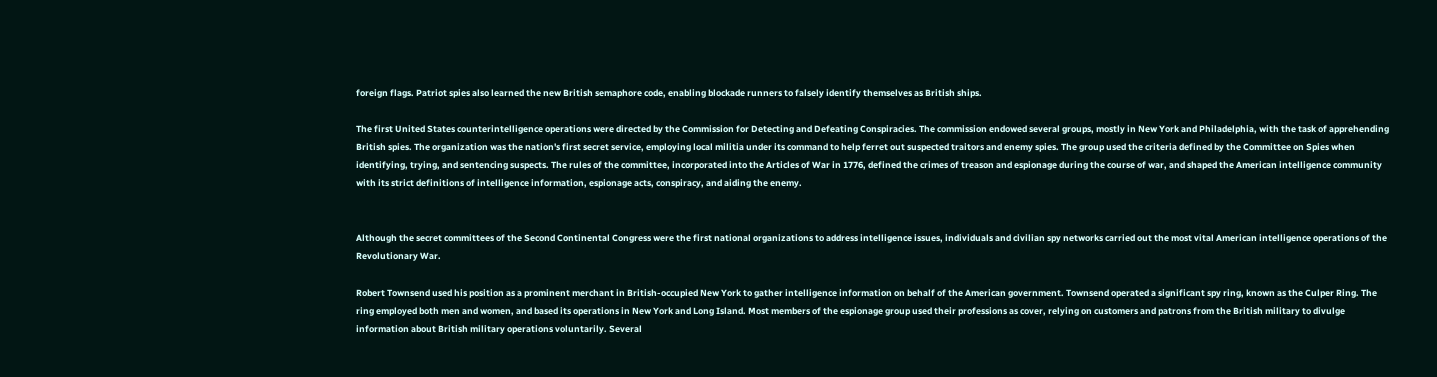foreign flags. Patriot spies also learned the new British semaphore code, enabling blockade runners to falsely identify themselves as British ships.

The first United States counterintelligence operations were directed by the Commission for Detecting and Defeating Conspiracies. The commission endowed several groups, mostly in New York and Philadelphia, with the task of apprehending British spies. The organization was the nation's first secret service, employing local militia under its command to help ferret out suspected traitors and enemy spies. The group used the criteria defined by the Committee on Spies when identifying, trying, and sentencing suspects. The rules of the committee, incorporated into the Articles of War in 1776, defined the crimes of treason and espionage during the course of war, and shaped the American intelligence community with its strict definitions of intelligence information, espionage acts, conspiracy, and aiding the enemy.


Although the secret committees of the Second Continental Congress were the first national organizations to address intelligence issues, individuals and civilian spy networks carried out the most vital American intelligence operations of the Revolutionary War.

Robert Townsend used his position as a prominent merchant in British-occupied New York to gather intelligence information on behalf of the American government. Townsend operated a significant spy ring, known as the Culper Ring. The ring employed both men and women, and based its operations in New York and Long Island. Most members of the espionage group used their professions as cover, relying on customers and patrons from the British military to divulge information about British military operations voluntarily. Several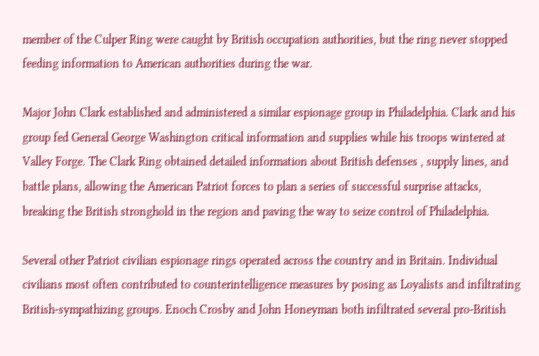member of the Culper Ring were caught by British occupation authorities, but the ring never stopped feeding information to American authorities during the war.

Major John Clark established and administered a similar espionage group in Philadelphia. Clark and his group fed General George Washington critical information and supplies while his troops wintered at Valley Forge. The Clark Ring obtained detailed information about British defenses , supply lines, and battle plans, allowing the American Patriot forces to plan a series of successful surprise attacks, breaking the British stronghold in the region and paving the way to seize control of Philadelphia.

Several other Patriot civilian espionage rings operated across the country and in Britain. Individual civilians most often contributed to counterintelligence measures by posing as Loyalists and infiltrating British-sympathizing groups. Enoch Crosby and John Honeyman both infiltrated several pro-British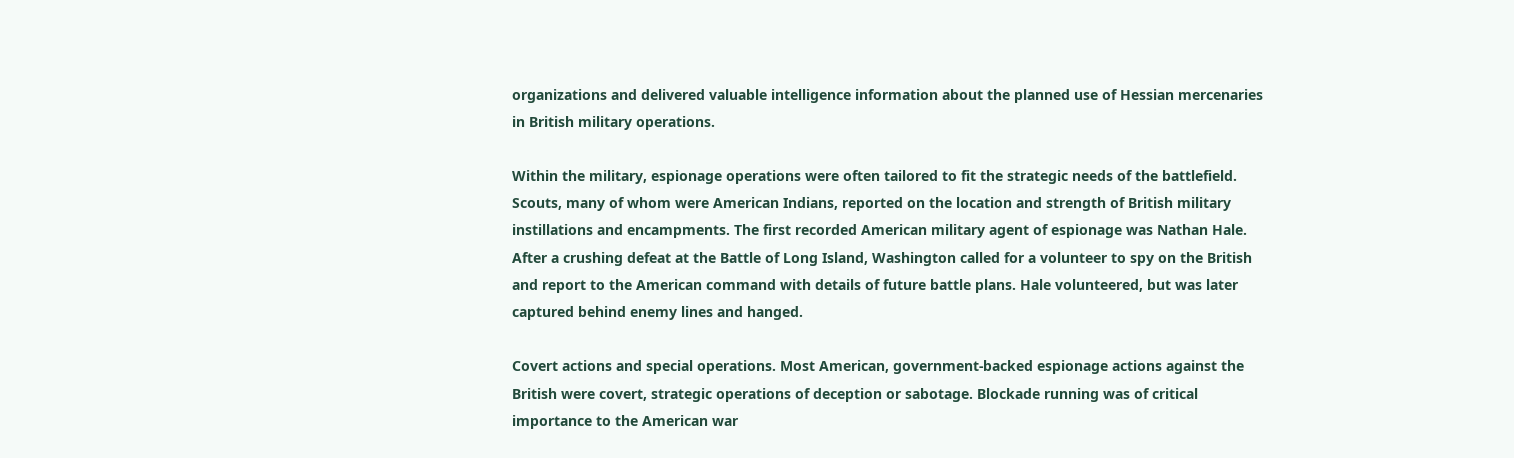organizations and delivered valuable intelligence information about the planned use of Hessian mercenaries in British military operations.

Within the military, espionage operations were often tailored to fit the strategic needs of the battlefield. Scouts, many of whom were American Indians, reported on the location and strength of British military instillations and encampments. The first recorded American military agent of espionage was Nathan Hale. After a crushing defeat at the Battle of Long Island, Washington called for a volunteer to spy on the British and report to the American command with details of future battle plans. Hale volunteered, but was later captured behind enemy lines and hanged.

Covert actions and special operations. Most American, government-backed espionage actions against the British were covert, strategic operations of deception or sabotage. Blockade running was of critical importance to the American war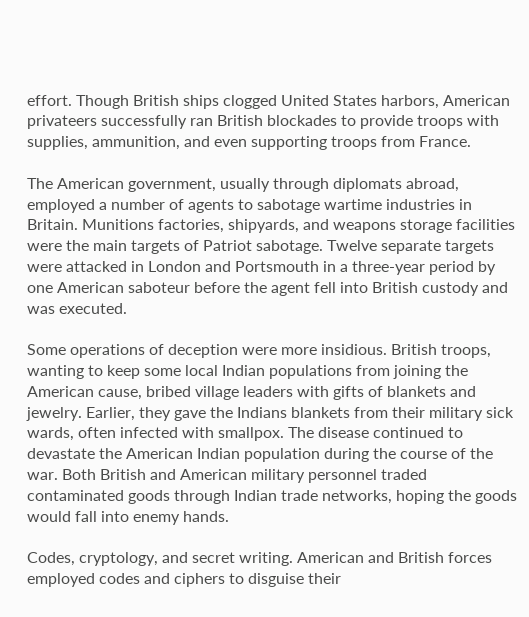effort. Though British ships clogged United States harbors, American privateers successfully ran British blockades to provide troops with supplies, ammunition, and even supporting troops from France.

The American government, usually through diplomats abroad, employed a number of agents to sabotage wartime industries in Britain. Munitions factories, shipyards, and weapons storage facilities were the main targets of Patriot sabotage. Twelve separate targets were attacked in London and Portsmouth in a three-year period by one American saboteur before the agent fell into British custody and was executed.

Some operations of deception were more insidious. British troops, wanting to keep some local Indian populations from joining the American cause, bribed village leaders with gifts of blankets and jewelry. Earlier, they gave the Indians blankets from their military sick wards, often infected with smallpox. The disease continued to devastate the American Indian population during the course of the war. Both British and American military personnel traded contaminated goods through Indian trade networks, hoping the goods would fall into enemy hands.

Codes, cryptology, and secret writing. American and British forces employed codes and ciphers to disguise their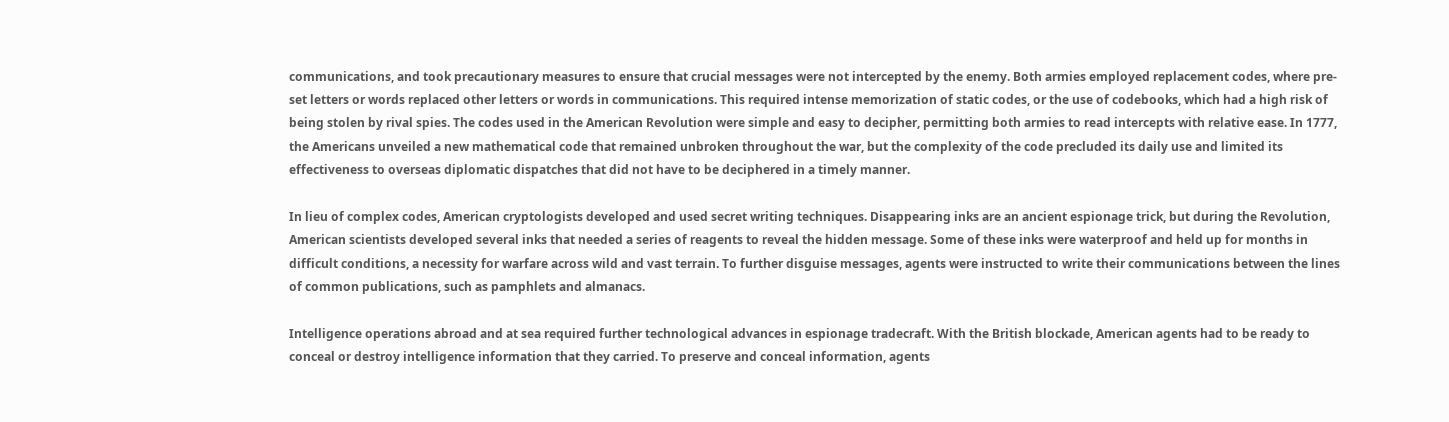communications, and took precautionary measures to ensure that crucial messages were not intercepted by the enemy. Both armies employed replacement codes, where pre-set letters or words replaced other letters or words in communications. This required intense memorization of static codes, or the use of codebooks, which had a high risk of being stolen by rival spies. The codes used in the American Revolution were simple and easy to decipher, permitting both armies to read intercepts with relative ease. In 1777, the Americans unveiled a new mathematical code that remained unbroken throughout the war, but the complexity of the code precluded its daily use and limited its effectiveness to overseas diplomatic dispatches that did not have to be deciphered in a timely manner.

In lieu of complex codes, American cryptologists developed and used secret writing techniques. Disappearing inks are an ancient espionage trick, but during the Revolution, American scientists developed several inks that needed a series of reagents to reveal the hidden message. Some of these inks were waterproof and held up for months in difficult conditions, a necessity for warfare across wild and vast terrain. To further disguise messages, agents were instructed to write their communications between the lines of common publications, such as pamphlets and almanacs.

Intelligence operations abroad and at sea required further technological advances in espionage tradecraft. With the British blockade, American agents had to be ready to conceal or destroy intelligence information that they carried. To preserve and conceal information, agents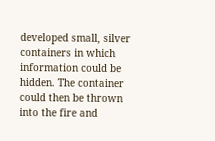developed small, silver containers in which information could be hidden. The container could then be thrown into the fire and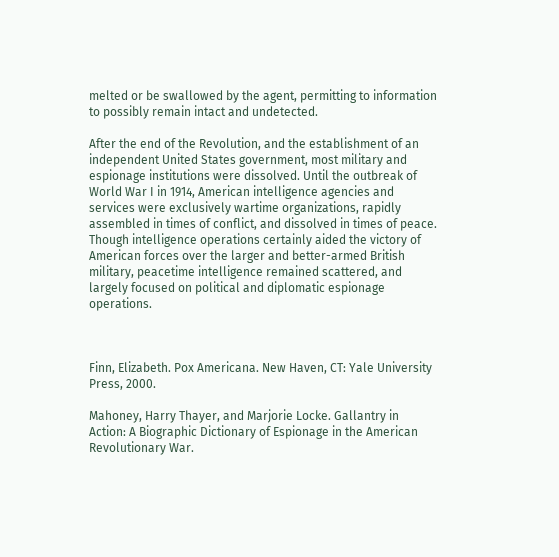melted or be swallowed by the agent, permitting to information to possibly remain intact and undetected.

After the end of the Revolution, and the establishment of an independent United States government, most military and espionage institutions were dissolved. Until the outbreak of World War I in 1914, American intelligence agencies and services were exclusively wartime organizations, rapidly assembled in times of conflict, and dissolved in times of peace. Though intelligence operations certainly aided the victory of American forces over the larger and better-armed British military, peacetime intelligence remained scattered, and largely focused on political and diplomatic espionage operations.



Finn, Elizabeth. Pox Americana. New Haven, CT: Yale University Press, 2000.

Mahoney, Harry Thayer, and Marjorie Locke. Gallantry in Action: A Biographic Dictionary of Espionage in the American Revolutionary War.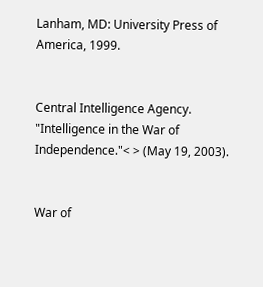Lanham, MD: University Press of America, 1999.


Central Intelligence Agency. "Intelligence in the War of Independence."< > (May 19, 2003).


War of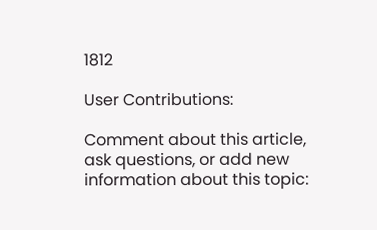1812

User Contributions:

Comment about this article, ask questions, or add new information about this topic: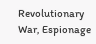Revolutionary War, Espionage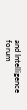and Intelligence forum